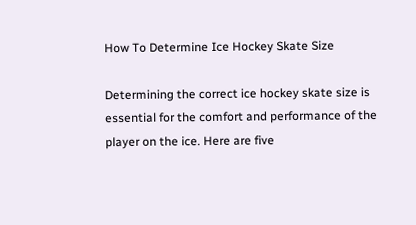How To Determine Ice Hockey Skate Size

Determining the correct ice hockey skate size is essential for the comfort and performance of the player on the ice. Here are five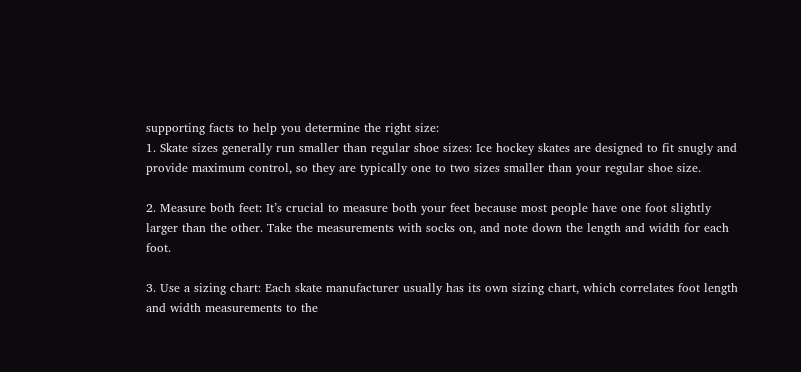supporting facts to help you determine the right size:
1. Skate sizes generally run smaller than regular shoe sizes: Ice hockey skates are designed to fit snugly and provide maximum control, so they are typically one to two sizes smaller than your regular shoe size.

2. Measure both feet: It’s crucial to measure both your feet because most people have one foot slightly larger than the other. Take the measurements with socks on, and note down the length and width for each foot.

3. Use a sizing chart: Each skate manufacturer usually has its own sizing chart, which correlates foot length and width measurements to the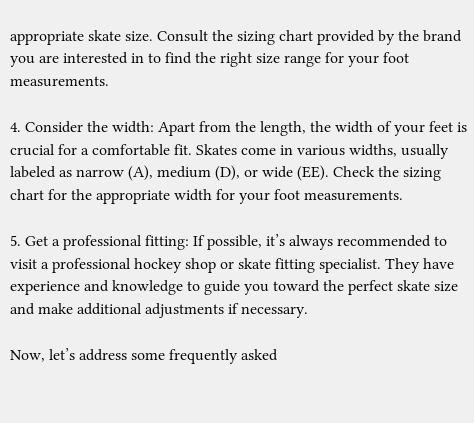appropriate skate size. Consult the sizing chart provided by the brand you are interested in to find the right size range for your foot measurements.

4. Consider the width: Apart from the length, the width of your feet is crucial for a comfortable fit. Skates come in various widths, usually labeled as narrow (A), medium (D), or wide (EE). Check the sizing chart for the appropriate width for your foot measurements.

5. Get a professional fitting: If possible, it’s always recommended to visit a professional hockey shop or skate fitting specialist. They have experience and knowledge to guide you toward the perfect skate size and make additional adjustments if necessary.

Now, let’s address some frequently asked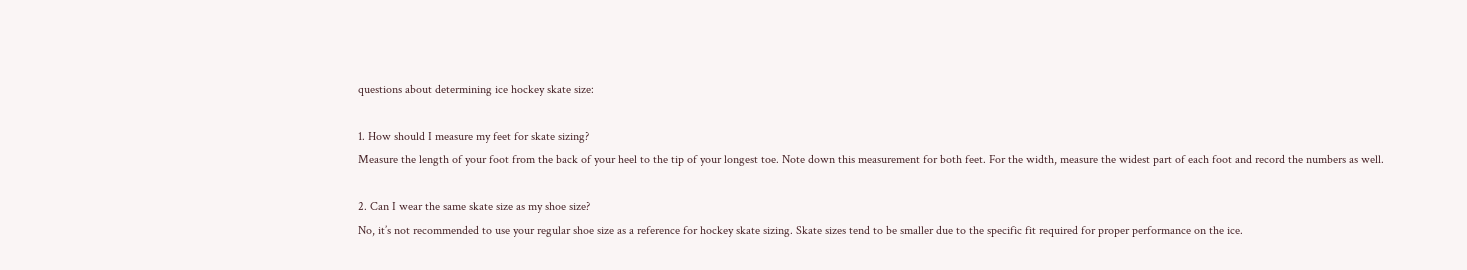questions about determining ice hockey skate size:

1. How should I measure my feet for skate sizing?
Measure the length of your foot from the back of your heel to the tip of your longest toe. Note down this measurement for both feet. For the width, measure the widest part of each foot and record the numbers as well.

2. Can I wear the same skate size as my shoe size?
No, it’s not recommended to use your regular shoe size as a reference for hockey skate sizing. Skate sizes tend to be smaller due to the specific fit required for proper performance on the ice.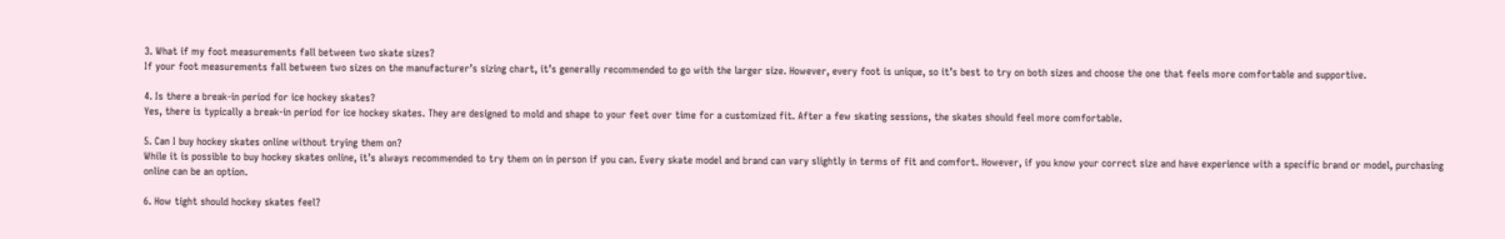3. What if my foot measurements fall between two skate sizes?
If your foot measurements fall between two sizes on the manufacturer’s sizing chart, it’s generally recommended to go with the larger size. However, every foot is unique, so it’s best to try on both sizes and choose the one that feels more comfortable and supportive.

4. Is there a break-in period for ice hockey skates?
Yes, there is typically a break-in period for ice hockey skates. They are designed to mold and shape to your feet over time for a customized fit. After a few skating sessions, the skates should feel more comfortable.

5. Can I buy hockey skates online without trying them on?
While it is possible to buy hockey skates online, it’s always recommended to try them on in person if you can. Every skate model and brand can vary slightly in terms of fit and comfort. However, if you know your correct size and have experience with a specific brand or model, purchasing online can be an option.

6. How tight should hockey skates feel?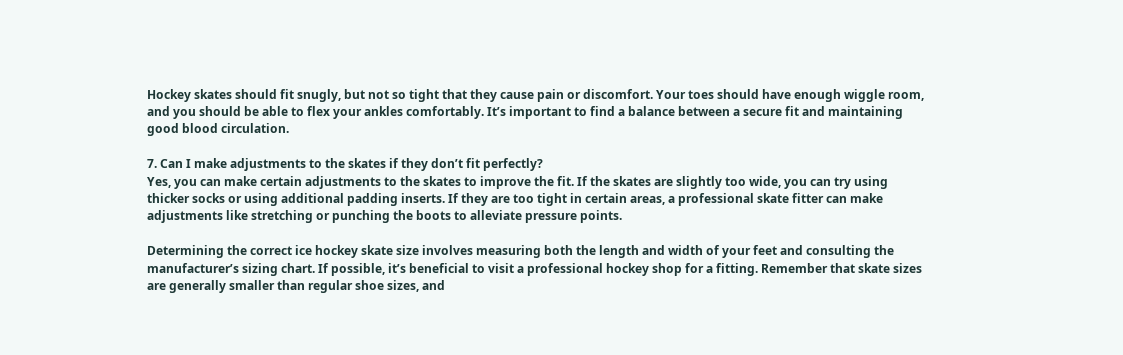Hockey skates should fit snugly, but not so tight that they cause pain or discomfort. Your toes should have enough wiggle room, and you should be able to flex your ankles comfortably. It’s important to find a balance between a secure fit and maintaining good blood circulation.

7. Can I make adjustments to the skates if they don’t fit perfectly?
Yes, you can make certain adjustments to the skates to improve the fit. If the skates are slightly too wide, you can try using thicker socks or using additional padding inserts. If they are too tight in certain areas, a professional skate fitter can make adjustments like stretching or punching the boots to alleviate pressure points.

Determining the correct ice hockey skate size involves measuring both the length and width of your feet and consulting the manufacturer’s sizing chart. If possible, it’s beneficial to visit a professional hockey shop for a fitting. Remember that skate sizes are generally smaller than regular shoe sizes, and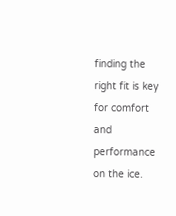finding the right fit is key for comfort and performance on the ice.